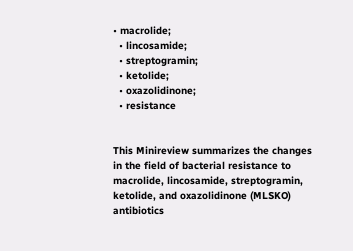• macrolide;
  • lincosamide;
  • streptogramin;
  • ketolide;
  • oxazolidinone;
  • resistance


This Minireview summarizes the changes in the field of bacterial resistance to macrolide, lincosamide, streptogramin, ketolide, and oxazolidinone (MLSKO) antibiotics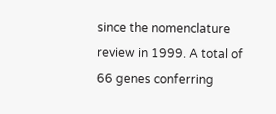since the nomenclature review in 1999. A total of 66 genes conferring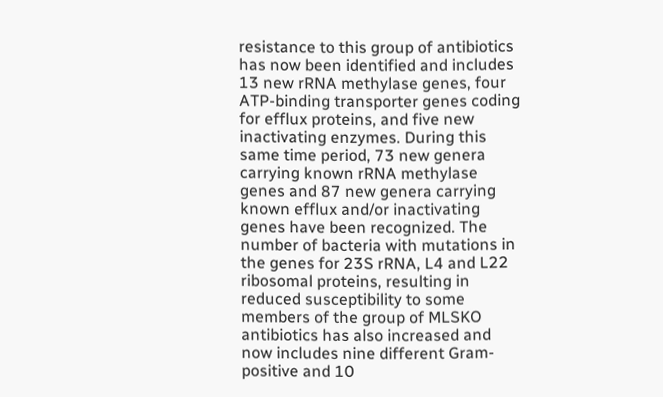resistance to this group of antibiotics has now been identified and includes 13 new rRNA methylase genes, four ATP-binding transporter genes coding for efflux proteins, and five new inactivating enzymes. During this same time period, 73 new genera carrying known rRNA methylase genes and 87 new genera carrying known efflux and/or inactivating genes have been recognized. The number of bacteria with mutations in the genes for 23S rRNA, L4 and L22 ribosomal proteins, resulting in reduced susceptibility to some members of the group of MLSKO antibiotics has also increased and now includes nine different Gram-positive and 10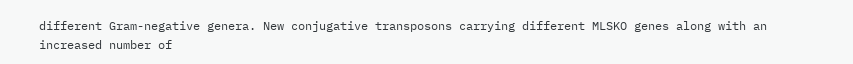different Gram-negative genera. New conjugative transposons carrying different MLSKO genes along with an increased number of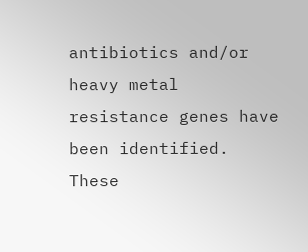antibiotics and/or heavy metal resistance genes have been identified. These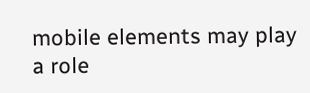mobile elements may play a role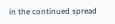in the continued spread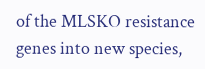of the MLSKO resistance genes into new species,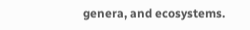genera, and ecosystems.